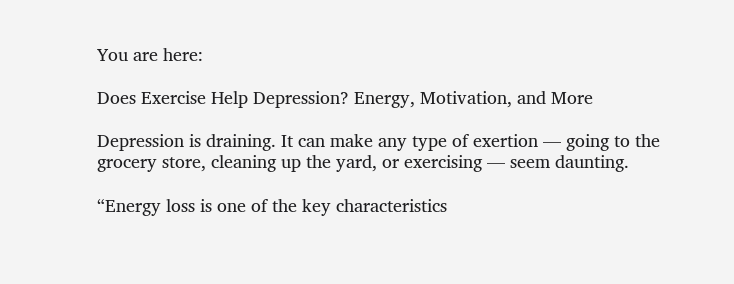You are here:

Does Exercise Help Depression? Energy, Motivation, and More

Depression is draining. It can make any type of exertion — going to the grocery store, cleaning up the yard, or exercising — seem daunting.

“Energy loss is one of the key characteristics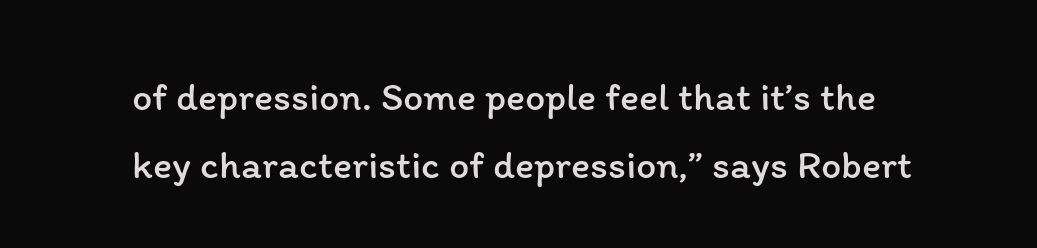of depression. Some people feel that it’s the key characteristic of depression,” says Robert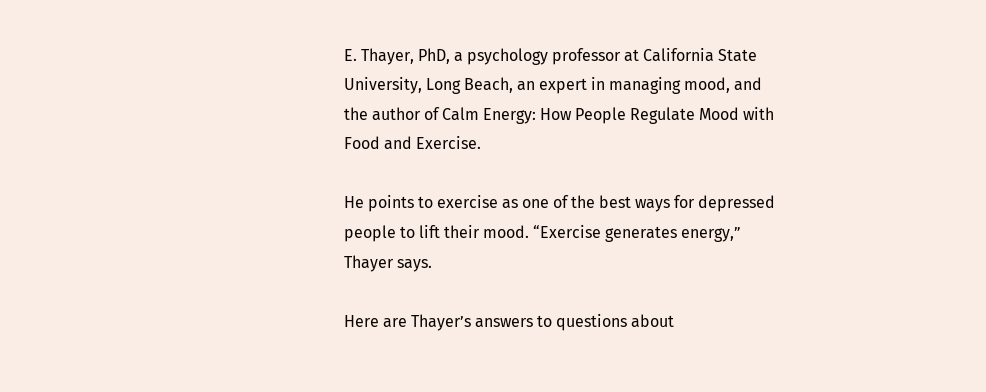E. Thayer, PhD, a psychology professor at California State University, Long Beach, an expert in managing mood, and the author of Calm Energy: How People Regulate Mood with Food and Exercise.

He points to exercise as one of the best ways for depressed people to lift their mood. “Exercise generates energy,” Thayer says.

Here are Thayer’s answers to questions about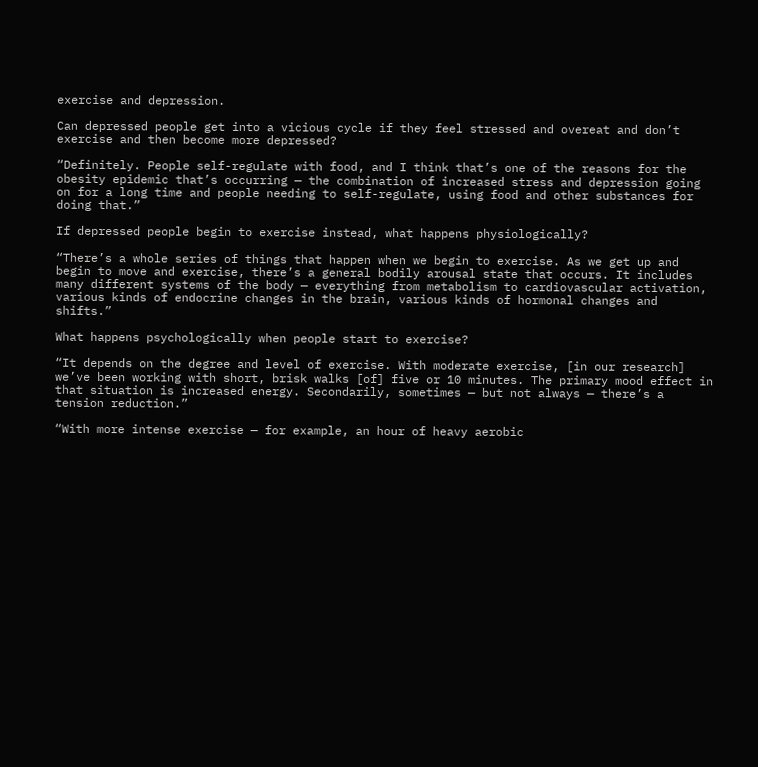exercise and depression.

Can depressed people get into a vicious cycle if they feel stressed and overeat and don’t exercise and then become more depressed?

“Definitely. People self-regulate with food, and I think that’s one of the reasons for the obesity epidemic that’s occurring — the combination of increased stress and depression going on for a long time and people needing to self-regulate, using food and other substances for doing that.”

If depressed people begin to exercise instead, what happens physiologically?

“There’s a whole series of things that happen when we begin to exercise. As we get up and begin to move and exercise, there’s a general bodily arousal state that occurs. It includes many different systems of the body — everything from metabolism to cardiovascular activation, various kinds of endocrine changes in the brain, various kinds of hormonal changes and shifts.”

What happens psychologically when people start to exercise?

“It depends on the degree and level of exercise. With moderate exercise, [in our research] we’ve been working with short, brisk walks [of] five or 10 minutes. The primary mood effect in that situation is increased energy. Secondarily, sometimes — but not always — there’s a tension reduction.”

“With more intense exercise — for example, an hour of heavy aerobic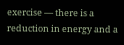exercise — there is a reduction in energy and a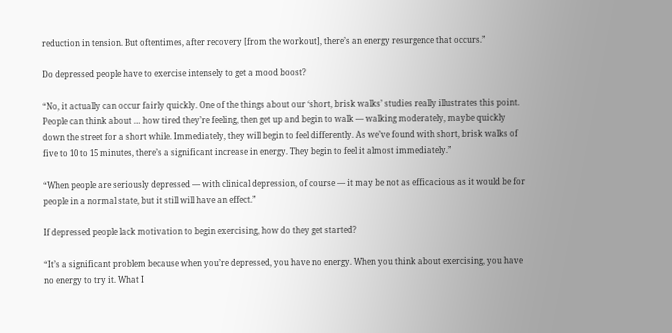reduction in tension. But oftentimes, after recovery [from the workout], there’s an energy resurgence that occurs.”

Do depressed people have to exercise intensely to get a mood boost?

“No, it actually can occur fairly quickly. One of the things about our ‘short, brisk walks’ studies really illustrates this point. People can think about … how tired they’re feeling, then get up and begin to walk — walking moderately, maybe quickly down the street for a short while. Immediately, they will begin to feel differently. As we’ve found with short, brisk walks of five to 10 to 15 minutes, there’s a significant increase in energy. They begin to feel it almost immediately.”

“When people are seriously depressed — with clinical depression, of course — it may be not as efficacious as it would be for people in a normal state, but it still will have an effect.”

If depressed people lack motivation to begin exercising, how do they get started?

“It’s a significant problem because when you’re depressed, you have no energy. When you think about exercising, you have no energy to try it. What I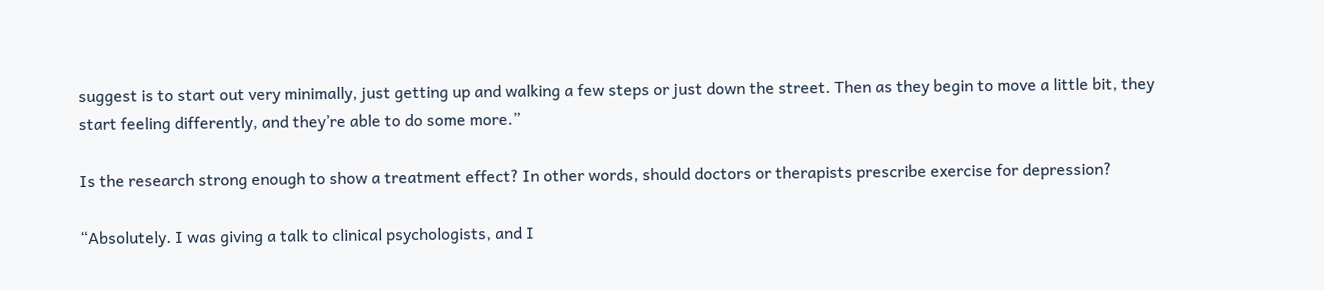suggest is to start out very minimally, just getting up and walking a few steps or just down the street. Then as they begin to move a little bit, they start feeling differently, and they’re able to do some more.”

Is the research strong enough to show a treatment effect? In other words, should doctors or therapists prescribe exercise for depression?

“Absolutely. I was giving a talk to clinical psychologists, and I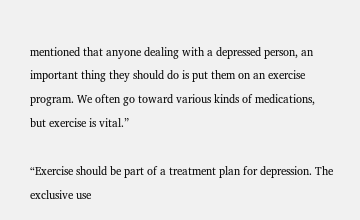mentioned that anyone dealing with a depressed person, an important thing they should do is put them on an exercise program. We often go toward various kinds of medications, but exercise is vital.”

“Exercise should be part of a treatment plan for depression. The exclusive use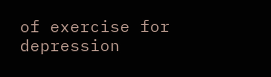of exercise for depression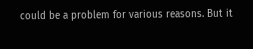could be a problem for various reasons. But it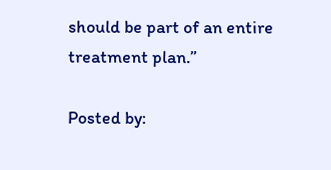should be part of an entire treatment plan.”

Posted by: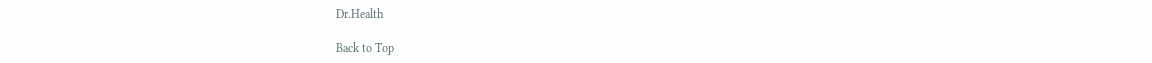Dr.Health

Back to Top